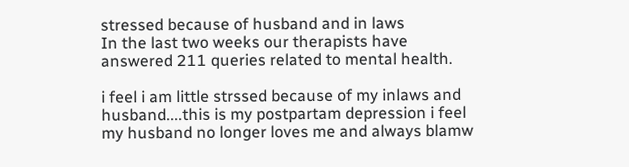stressed because of husband and in laws
In the last two weeks our therapists have answered 211 queries related to mental health.

i feel i am little strssed because of my inlaws and husband....this is my postpartam depression i feel my husband no longer loves me and always blamw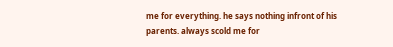me for everything. he says nothing infront of his parents. always scold me for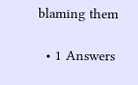blaming them

  • 1 Answers